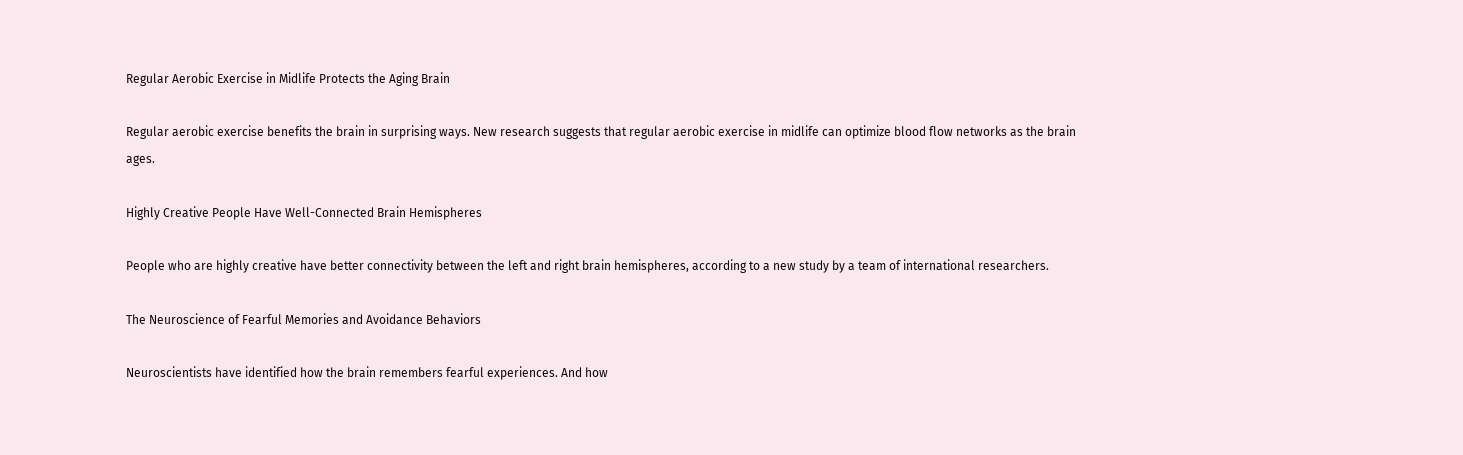Regular Aerobic Exercise in Midlife Protects the Aging Brain

Regular aerobic exercise benefits the brain in surprising ways. New research suggests that regular aerobic exercise in midlife can optimize blood flow networks as the brain ages.

Highly Creative People Have Well-Connected Brain Hemispheres

People who are highly creative have better connectivity between the left and right brain hemispheres, according to a new study by a team of international researchers.

The Neuroscience of Fearful Memories and Avoidance Behaviors

Neuroscientists have identified how the brain remembers fearful experiences. And how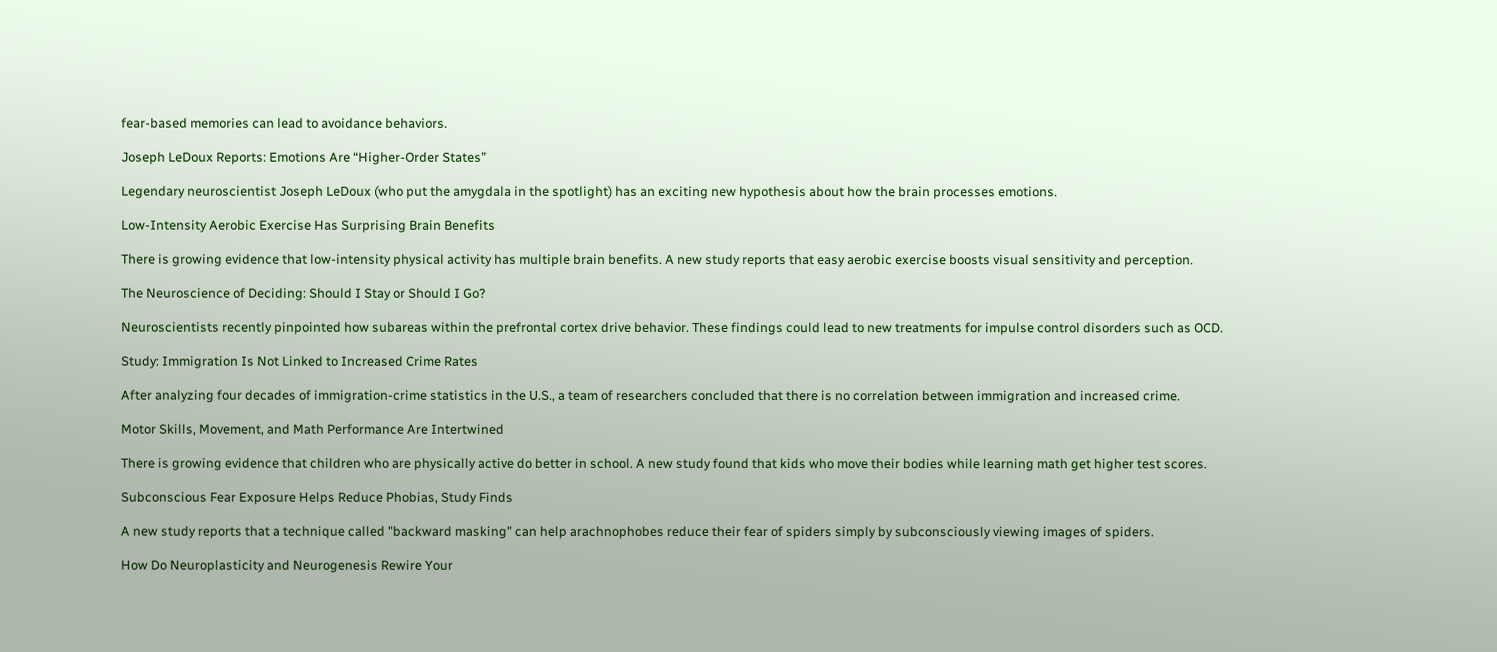fear-based memories can lead to avoidance behaviors.

Joseph LeDoux Reports: Emotions Are “Higher-Order States”

Legendary neuroscientist Joseph LeDoux (who put the amygdala in the spotlight) has an exciting new hypothesis about how the brain processes emotions.

Low-Intensity Aerobic Exercise Has Surprising Brain Benefits

There is growing evidence that low-intensity physical activity has multiple brain benefits. A new study reports that easy aerobic exercise boosts visual sensitivity and perception.

The Neuroscience of Deciding: Should I Stay or Should I Go?

Neuroscientists recently pinpointed how subareas within the prefrontal cortex drive behavior. These findings could lead to new treatments for impulse control disorders such as OCD.

Study: Immigration Is Not Linked to Increased Crime Rates

After analyzing four decades of immigration-crime statistics in the U.S., a team of researchers concluded that there is no correlation between immigration and increased crime.

Motor Skills, Movement, and Math Performance Are Intertwined

There is growing evidence that children who are physically active do better in school. A new study found that kids who move their bodies while learning math get higher test scores.

Subconscious Fear Exposure Helps Reduce Phobias, Study Finds

A new study reports that a technique called "backward masking" can help arachnophobes reduce their fear of spiders simply by subconsciously viewing images of spiders.

How Do Neuroplasticity and Neurogenesis Rewire Your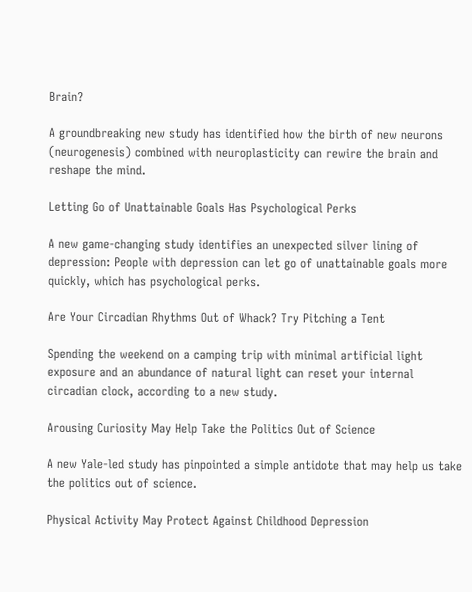Brain?

A groundbreaking new study has identified how the birth of new neurons (neurogenesis) combined with neuroplasticity can rewire the brain and reshape the mind.

Letting Go of Unattainable Goals Has Psychological Perks

A new game-changing study identifies an unexpected silver lining of depression: People with depression can let go of unattainable goals more quickly, which has psychological perks.

Are Your Circadian Rhythms Out of Whack? Try Pitching a Tent

Spending the weekend on a camping trip with minimal artificial light exposure and an abundance of natural light can reset your internal circadian clock, according to a new study.

Arousing Curiosity May Help Take the Politics Out of Science

A new Yale-led study has pinpointed a simple antidote that may help us take the politics out of science.

Physical Activity May Protect Against Childhood Depression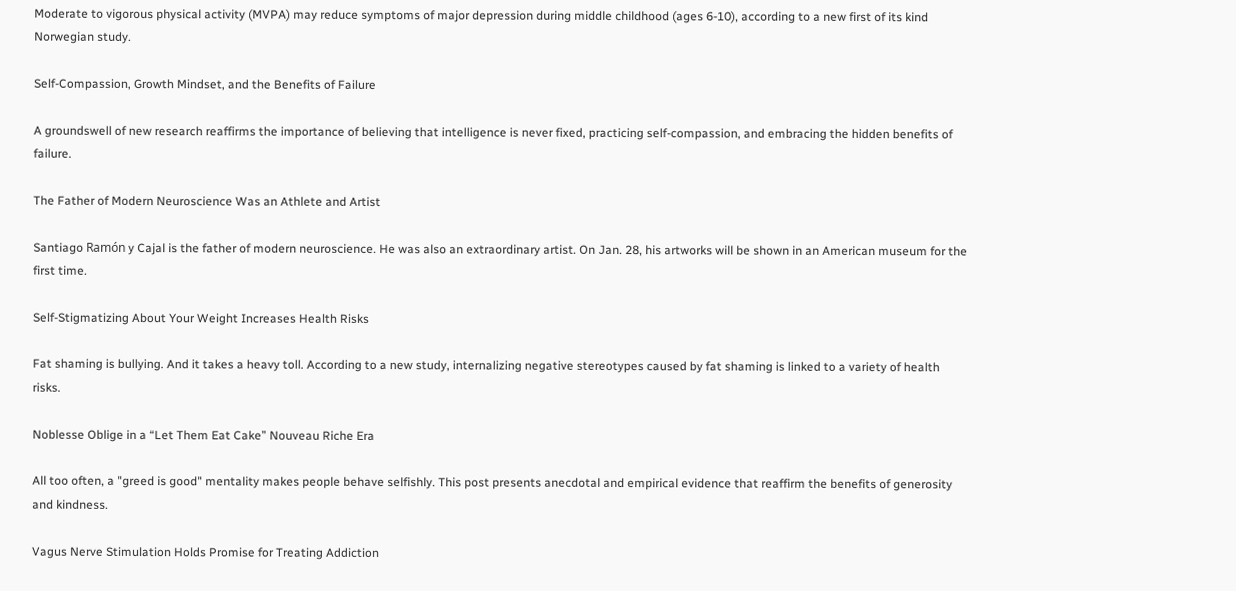Moderate to vigorous physical activity (MVPA) may reduce symptoms of major depression during middle childhood (ages 6-10), according to a new first of its kind Norwegian study.

Self-Compassion, Growth Mindset, and the Benefits of Failure

A groundswell of new research reaffirms the importance of believing that intelligence is never fixed, practicing self-compassion, and embracing the hidden benefits of failure.

The Father of Modern Neuroscience Was an Athlete and Artist

Santiago Ramón y Cajal is the father of modern neuroscience. He was also an extraordinary artist. On Jan. 28, his artworks will be shown in an American museum for the first time.

Self-Stigmatizing About Your Weight Increases Health Risks

Fat shaming is bullying. And it takes a heavy toll. According to a new study, internalizing negative stereotypes caused by fat shaming is linked to a variety of health risks.

Noblesse Oblige in a “Let Them Eat Cake” Nouveau Riche Era

All too often, a "greed is good" mentality makes people behave selfishly. This post presents anecdotal and empirical evidence that reaffirm the benefits of generosity and kindness.

Vagus Nerve Stimulation Holds Promise for Treating Addiction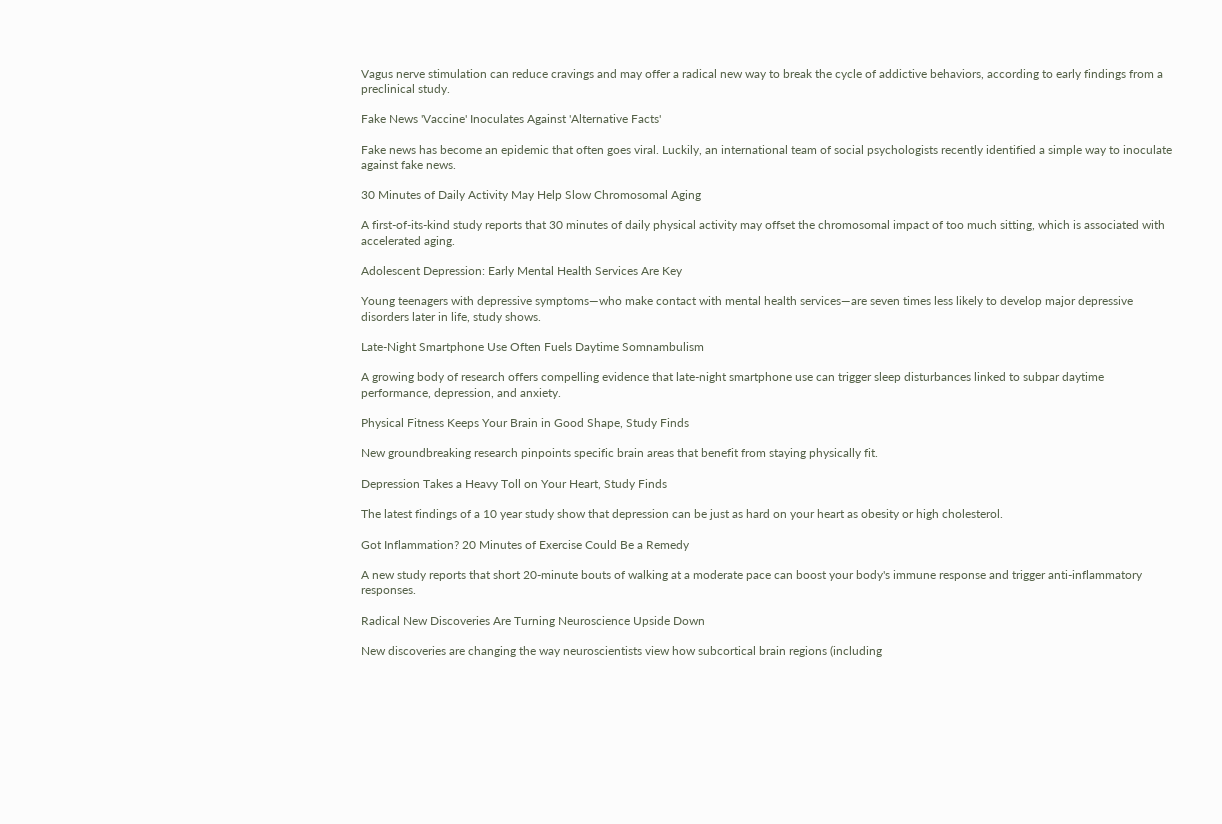Vagus nerve stimulation can reduce cravings and may offer a radical new way to break the cycle of addictive behaviors, according to early findings from a preclinical study.

Fake News 'Vaccine' Inoculates Against 'Alternative Facts'

Fake news has become an epidemic that often goes viral. Luckily, an international team of social psychologists recently identified a simple way to inoculate against fake news.

30 Minutes of Daily Activity May Help Slow Chromosomal Aging

A first-of-its-kind study reports that 30 minutes of daily physical activity may offset the chromosomal impact of too much sitting, which is associated with accelerated aging.

Adolescent Depression: Early Mental Health Services Are Key

Young teenagers with depressive symptoms—who make contact with mental health services—are seven times less likely to develop major depressive disorders later in life, study shows.

Late-Night Smartphone Use Often Fuels Daytime Somnambulism

A growing body of research offers compelling evidence that late-night smartphone use can trigger sleep disturbances linked to subpar daytime performance, depression, and anxiety.

Physical Fitness Keeps Your Brain in Good Shape, Study Finds

New groundbreaking research pinpoints specific brain areas that benefit from staying physically fit.

Depression Takes a Heavy Toll on Your Heart, Study Finds

The latest findings of a 10 year study show that depression can be just as hard on your heart as obesity or high cholesterol.

Got Inflammation? 20 Minutes of Exercise Could Be a Remedy

A new study reports that short 20-minute bouts of walking at a moderate pace can boost your body's immune response and trigger anti-inflammatory responses.

Radical New Discoveries Are Turning Neuroscience Upside Down

New discoveries are changing the way neuroscientists view how subcortical brain regions (including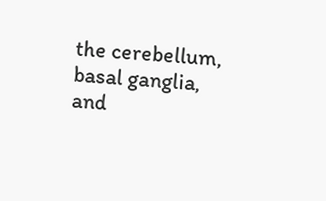the cerebellum, basal ganglia, and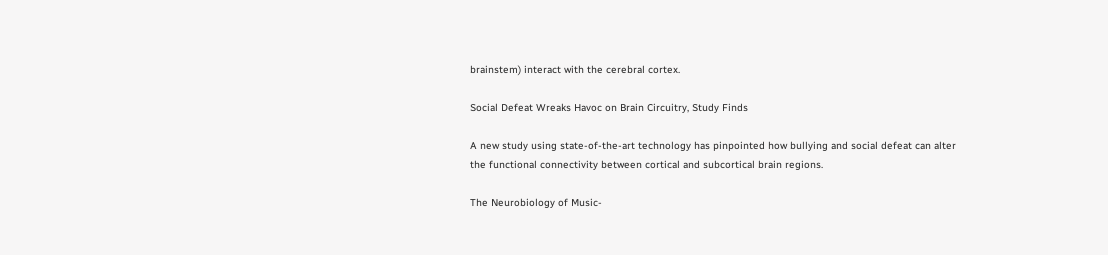brainstem) interact with the cerebral cortex.

Social Defeat Wreaks Havoc on Brain Circuitry, Study Finds

A new study using state-of-the-art technology has pinpointed how bullying and social defeat can alter the functional connectivity between cortical and subcortical brain regions.

The Neurobiology of Music-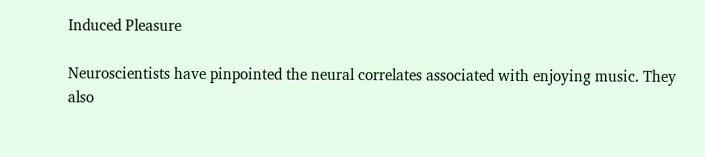Induced Pleasure

Neuroscientists have pinpointed the neural correlates associated with enjoying music. They also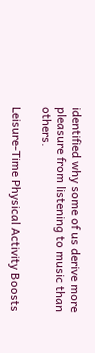identified why some of us derive more pleasure from listening to music than others.

Leisure-Time Physical Activity Boosts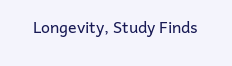Longevity, Study Finds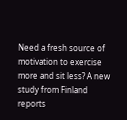Need a fresh source of motivation to exercise more and sit less? A new study from Finland reports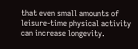that even small amounts of leisure-time physical activity can increase longevity.